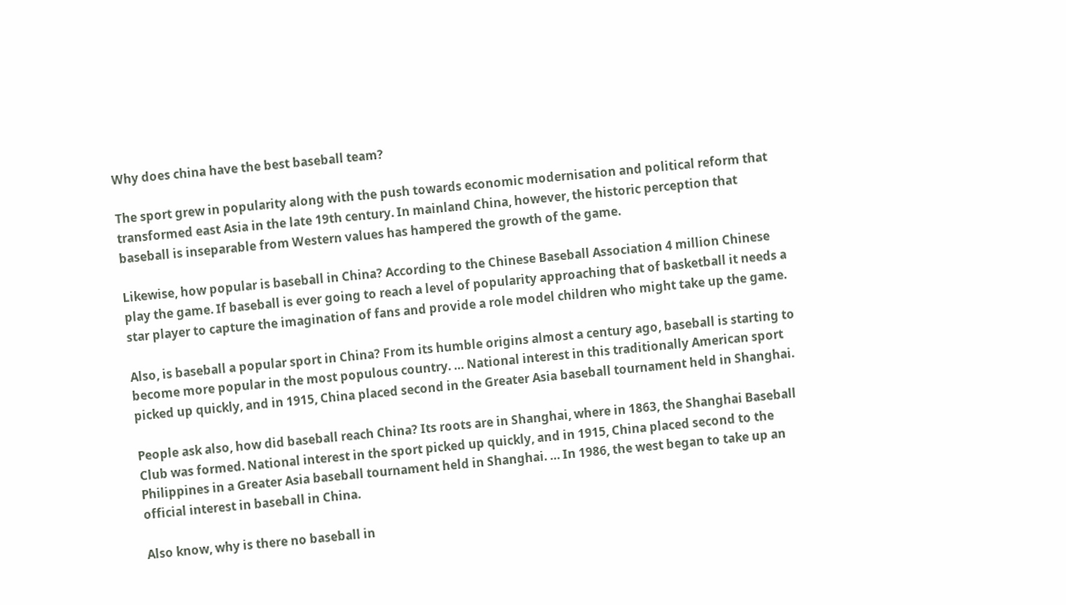Why does china have the best baseball team?

The sport grew in popularity along with the push towards economic modernisation and political reform that transformed east Asia in the late 19th century. In mainland China, however, the historic perception that baseball is inseparable from Western values has hampered the growth of the game.

Likewise, how popular is baseball in China? According to the Chinese Baseball Association 4 million Chinese play the game. If baseball is ever going to reach a level of popularity approaching that of basketball it needs a star player to capture the imagination of fans and provide a role model children who might take up the game.

Also, is baseball a popular sport in China? From its humble origins almost a century ago, baseball is starting to become more popular in the most populous country. … National interest in this traditionally American sport picked up quickly, and in 1915, China placed second in the Greater Asia baseball tournament held in Shanghai.

People ask also, how did baseball reach China? Its roots are in Shanghai, where in 1863, the Shanghai Baseball Club was formed. National interest in the sport picked up quickly, and in 1915, China placed second to the Philippines in a Greater Asia baseball tournament held in Shanghai. … In 1986, the west began to take up an official interest in baseball in China.

Also know, why is there no baseball in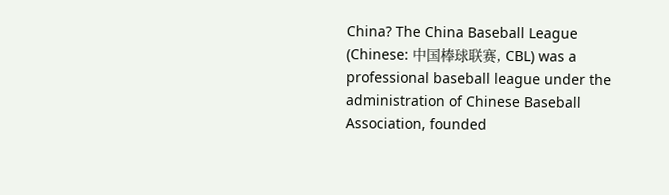China? The China Baseball League (Chinese: 中国棒球联赛, CBL) was a professional baseball league under the administration of Chinese Baseball Association, founded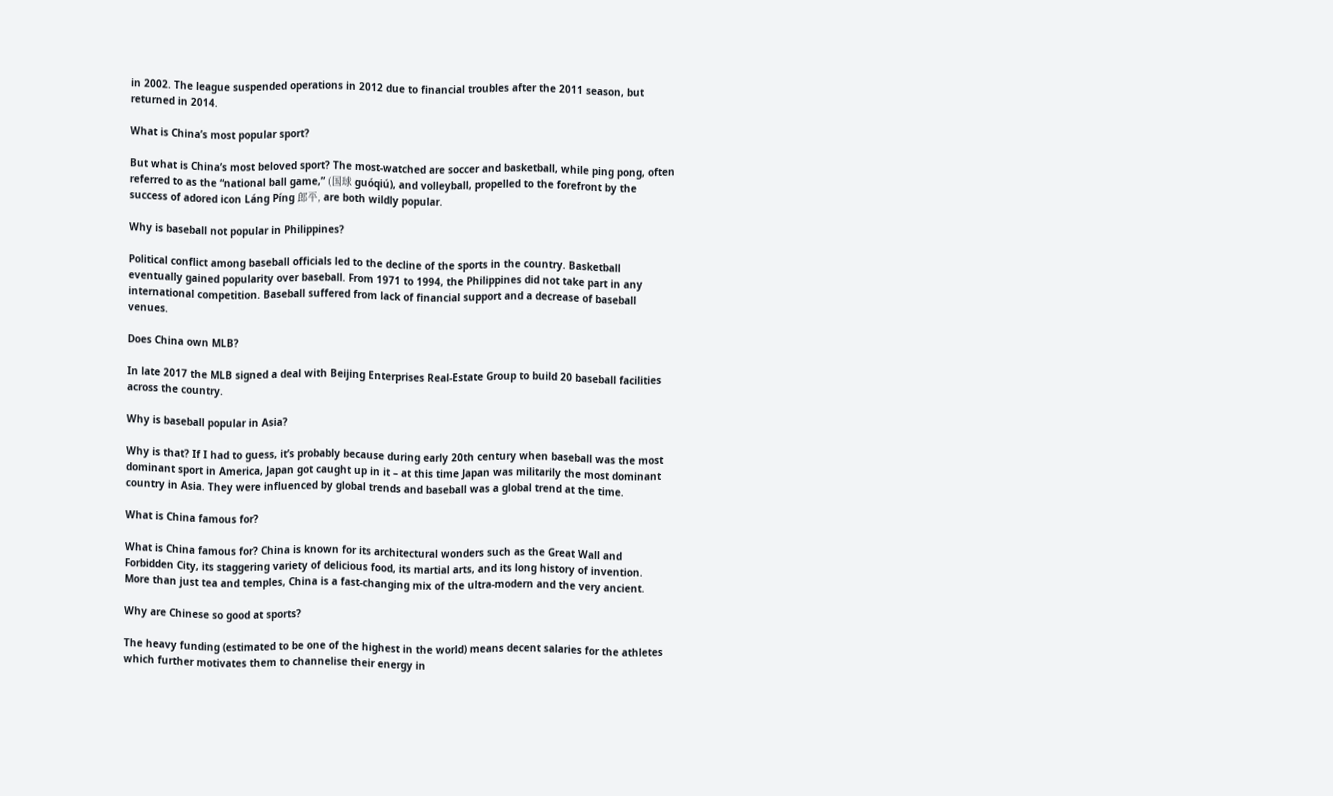in 2002. The league suspended operations in 2012 due to financial troubles after the 2011 season, but returned in 2014.

What is China’s most popular sport?

But what is China’s most beloved sport? The most-watched are soccer and basketball, while ping pong, often referred to as the “national ball game,” (国球 guóqiú), and volleyball, propelled to the forefront by the success of adored icon Láng Píng 郎平, are both wildly popular.

Why is baseball not popular in Philippines?

Political conflict among baseball officials led to the decline of the sports in the country. Basketball eventually gained popularity over baseball. From 1971 to 1994, the Philippines did not take part in any international competition. Baseball suffered from lack of financial support and a decrease of baseball venues.

Does China own MLB?

In late 2017 the MLB signed a deal with Beijing Enterprises Real-Estate Group to build 20 baseball facilities across the country.

Why is baseball popular in Asia?

Why is that? If I had to guess, it’s probably because during early 20th century when baseball was the most dominant sport in America, Japan got caught up in it – at this time Japan was militarily the most dominant country in Asia. They were influenced by global trends and baseball was a global trend at the time.

What is China famous for?

What is China famous for? China is known for its architectural wonders such as the Great Wall and Forbidden City, its staggering variety of delicious food, its martial arts, and its long history of invention. More than just tea and temples, China is a fast-changing mix of the ultra-modern and the very ancient.

Why are Chinese so good at sports?

The heavy funding (estimated to be one of the highest in the world) means decent salaries for the athletes which further motivates them to channelise their energy in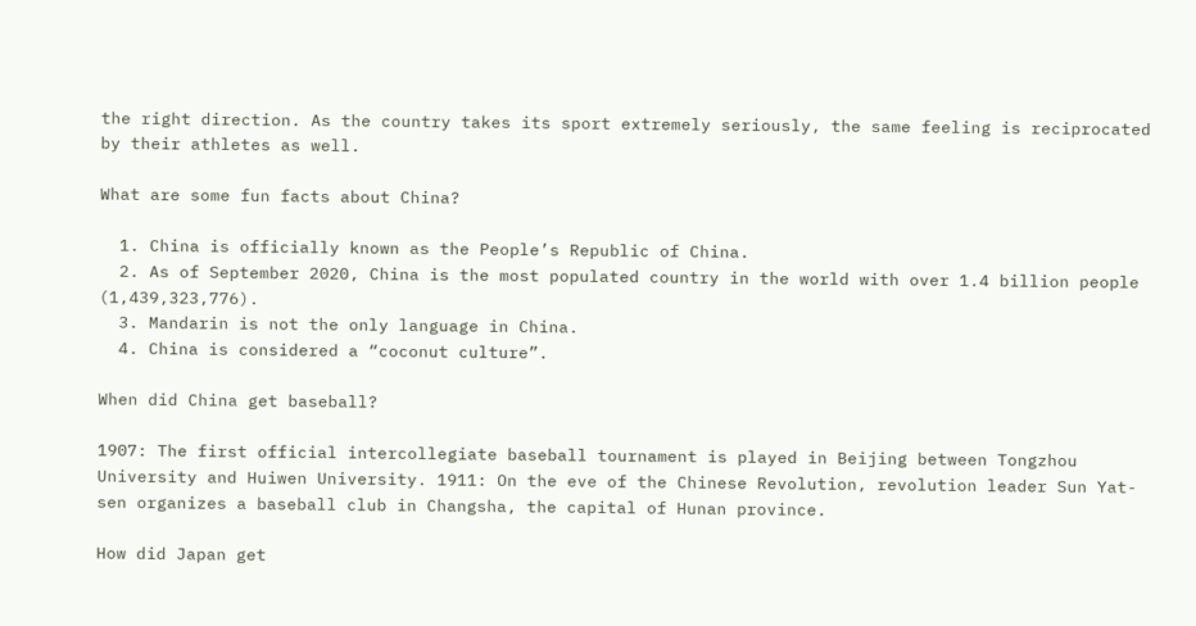the right direction. As the country takes its sport extremely seriously, the same feeling is reciprocated by their athletes as well.

What are some fun facts about China?

  1. China is officially known as the People’s Republic of China.
  2. As of September 2020, China is the most populated country in the world with over 1.4 billion people (1,439,323,776).
  3. Mandarin is not the only language in China.
  4. China is considered a “coconut culture”.

When did China get baseball?

1907: The first official intercollegiate baseball tournament is played in Beijing between Tongzhou University and Huiwen University. 1911: On the eve of the Chinese Revolution, revolution leader Sun Yat-sen organizes a baseball club in Changsha, the capital of Hunan province.

How did Japan get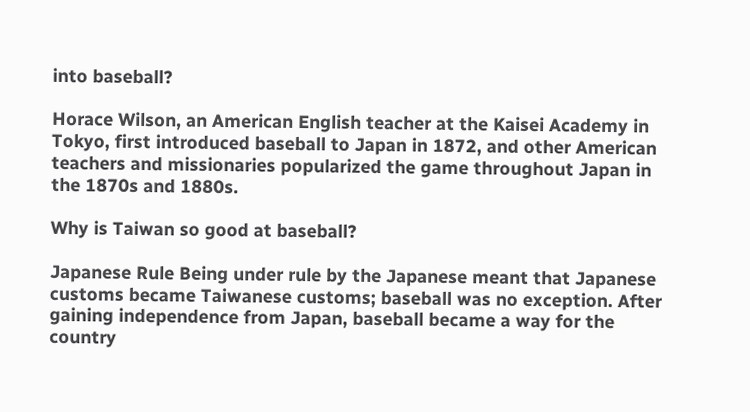into baseball?

Horace Wilson, an American English teacher at the Kaisei Academy in Tokyo, first introduced baseball to Japan in 1872, and other American teachers and missionaries popularized the game throughout Japan in the 1870s and 1880s.

Why is Taiwan so good at baseball?

Japanese Rule Being under rule by the Japanese meant that Japanese customs became Taiwanese customs; baseball was no exception. After gaining independence from Japan, baseball became a way for the country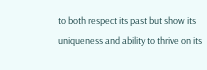to both respect its past but show its uniqueness and ability to thrive on its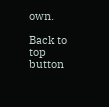own.

Back to top button